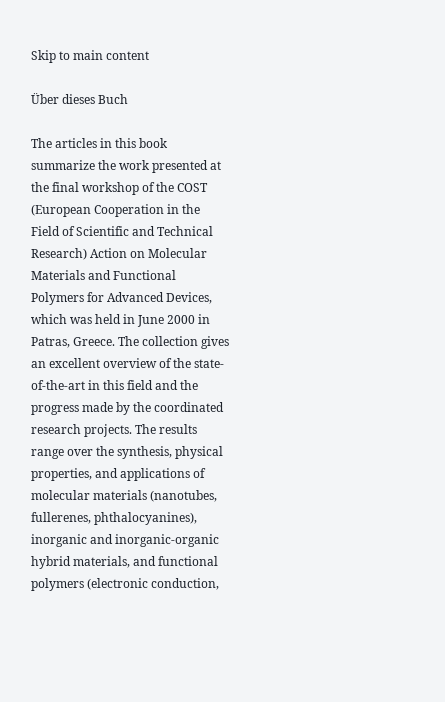Skip to main content

Über dieses Buch

The articles in this book summarize the work presented at the final workshop of the COST (European Cooperation in the Field of Scientific and Technical Research) Action on Molecular Materials and Functional Polymers for Advanced Devices, which was held in June 2000 in Patras, Greece. The collection gives an excellent overview of the state-of-the-art in this field and the progress made by the coordinated research projects. The results range over the synthesis, physical properties, and applications of molecular materials (nanotubes, fullerenes, phthalocyanines), inorganic and inorganic-organic hybrid materials, and functional polymers (electronic conduction,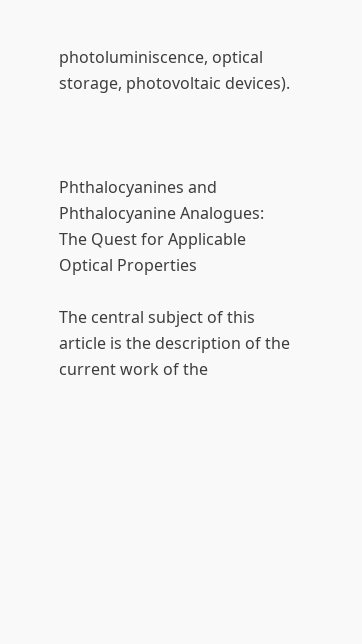photoluminiscence, optical storage, photovoltaic devices).



Phthalocyanines and Phthalocyanine Analogues: The Quest for Applicable Optical Properties

The central subject of this article is the description of the current work of the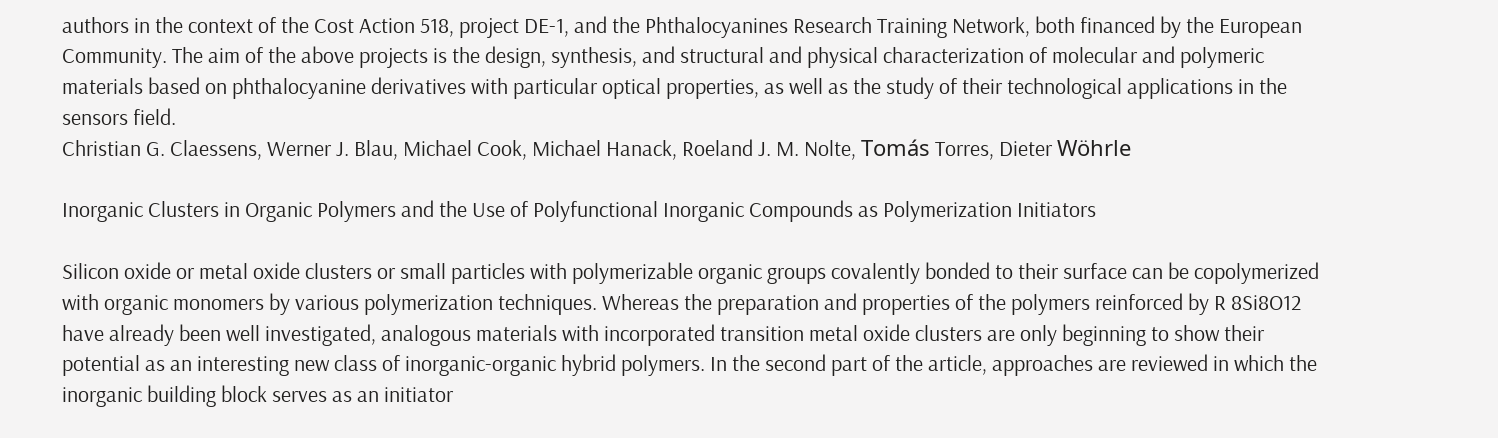authors in the context of the Cost Action 518, project DE-1, and the Phthalocyanines Research Training Network, both financed by the European Community. The aim of the above projects is the design, synthesis, and structural and physical characterization of molecular and polymeric materials based on phthalocyanine derivatives with particular optical properties, as well as the study of their technological applications in the sensors field.
Christian G. Claessens, Werner J. Blau, Michael Cook, Michael Hanack, Roeland J. M. Nolte, Tomás Torres, Dieter Wöhrle

Inorganic Clusters in Organic Polymers and the Use of Polyfunctional Inorganic Compounds as Polymerization Initiators

Silicon oxide or metal oxide clusters or small particles with polymerizable organic groups covalently bonded to their surface can be copolymerized with organic monomers by various polymerization techniques. Whereas the preparation and properties of the polymers reinforced by R 8Si8O12 have already been well investigated, analogous materials with incorporated transition metal oxide clusters are only beginning to show their potential as an interesting new class of inorganic-organic hybrid polymers. In the second part of the article, approaches are reviewed in which the inorganic building block serves as an initiator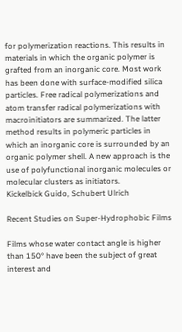for polymerization reactions. This results in materials in which the organic polymer is grafted from an inorganic core. Most work has been done with surface-modified silica particles. Free radical polymerizations and atom transfer radical polymerizations with macroinitiators are summarized. The latter method results in polymeric particles in which an inorganic core is surrounded by an organic polymer shell. A new approach is the use of polyfunctional inorganic molecules or molecular clusters as initiators.
Kickelbick Guido, Schubert Ulrich

Recent Studies on Super-Hydrophobic Films

Films whose water contact angle is higher than 150° have been the subject of great interest and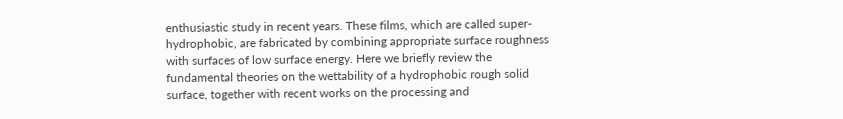enthusiastic study in recent years. These films, which are called super-hydrophobic, are fabricated by combining appropriate surface roughness with surfaces of low surface energy. Here we briefly review the fundamental theories on the wettability of a hydrophobic rough solid surface, together with recent works on the processing and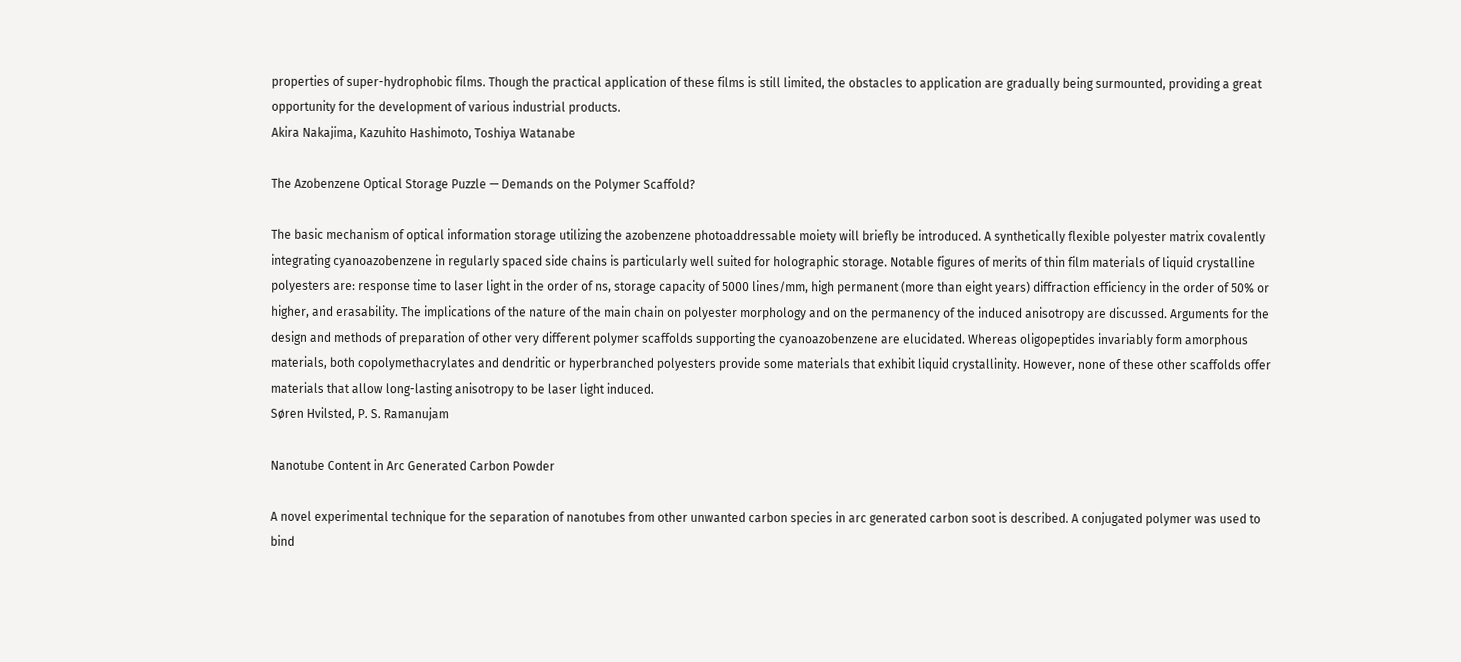properties of super-hydrophobic films. Though the practical application of these films is still limited, the obstacles to application are gradually being surmounted, providing a great opportunity for the development of various industrial products.
Akira Nakajima, Kazuhito Hashimoto, Toshiya Watanabe

The Azobenzene Optical Storage Puzzle — Demands on the Polymer Scaffold?

The basic mechanism of optical information storage utilizing the azobenzene photoaddressable moiety will briefly be introduced. A synthetically flexible polyester matrix covalently integrating cyanoazobenzene in regularly spaced side chains is particularly well suited for holographic storage. Notable figures of merits of thin film materials of liquid crystalline polyesters are: response time to laser light in the order of ns, storage capacity of 5000 lines/mm, high permanent (more than eight years) diffraction efficiency in the order of 50% or higher, and erasability. The implications of the nature of the main chain on polyester morphology and on the permanency of the induced anisotropy are discussed. Arguments for the design and methods of preparation of other very different polymer scaffolds supporting the cyanoazobenzene are elucidated. Whereas oligopeptides invariably form amorphous materials, both copolymethacrylates and dendritic or hyperbranched polyesters provide some materials that exhibit liquid crystallinity. However, none of these other scaffolds offer materials that allow long-lasting anisotropy to be laser light induced.
Søren Hvilsted, P. S. Ramanujam

Nanotube Content in Arc Generated Carbon Powder

A novel experimental technique for the separation of nanotubes from other unwanted carbon species in arc generated carbon soot is described. A conjugated polymer was used to bind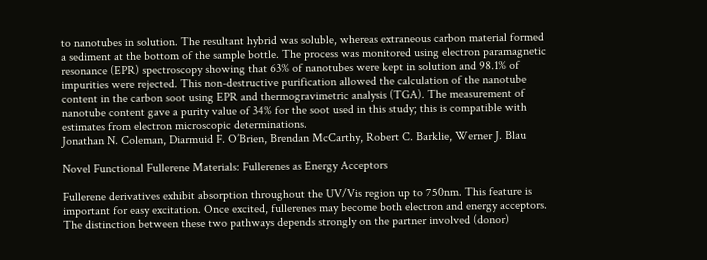to nanotubes in solution. The resultant hybrid was soluble, whereas extraneous carbon material formed a sediment at the bottom of the sample bottle. The process was monitored using electron paramagnetic resonance (EPR) spectroscopy showing that 63% of nanotubes were kept in solution and 98.1% of impurities were rejected. This non-destructive purification allowed the calculation of the nanotube content in the carbon soot using EPR and thermogravimetric analysis (TGA). The measurement of nanotube content gave a purity value of 34% for the soot used in this study; this is compatible with estimates from electron microscopic determinations.
Jonathan N. Coleman, Diarmuid F. O’Brien, Brendan McCarthy, Robert C. Barklie, Werner J. Blau

Novel Functional Fullerene Materials: Fullerenes as Energy Acceptors

Fullerene derivatives exhibit absorption throughout the UV/Vis region up to 750nm. This feature is important for easy excitation. Once excited, fullerenes may become both electron and energy acceptors. The distinction between these two pathways depends strongly on the partner involved (donor)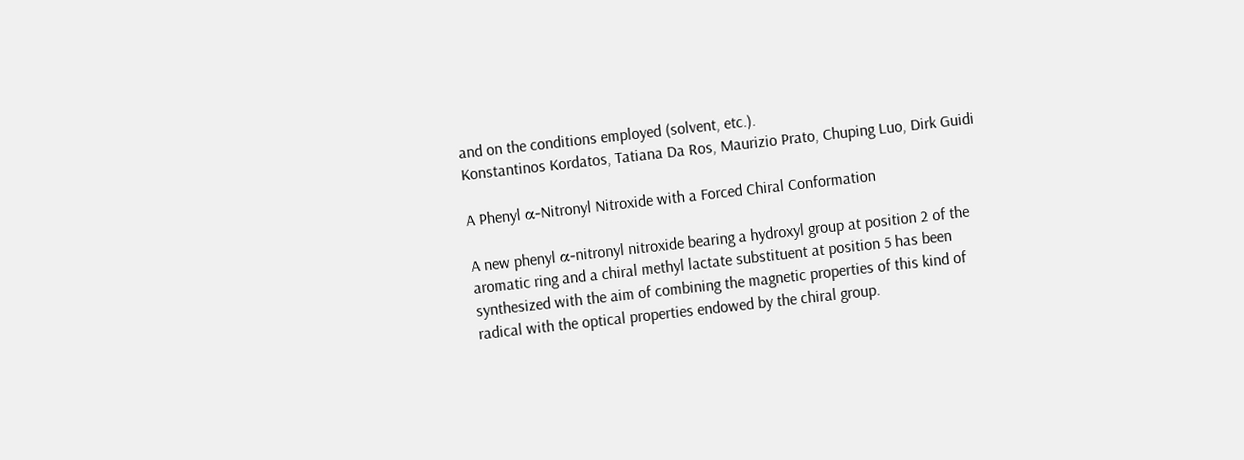and on the conditions employed (solvent, etc.).
Konstantinos Kordatos, Tatiana Da Ros, Maurizio Prato, Chuping Luo, Dirk Guidi

A Phenyl α-Nitronyl Nitroxide with a Forced Chiral Conformation

A new phenyl α-nitronyl nitroxide bearing a hydroxyl group at position 2 of the aromatic ring and a chiral methyl lactate substituent at position 5 has been synthesized with the aim of combining the magnetic properties of this kind of radical with the optical properties endowed by the chiral group.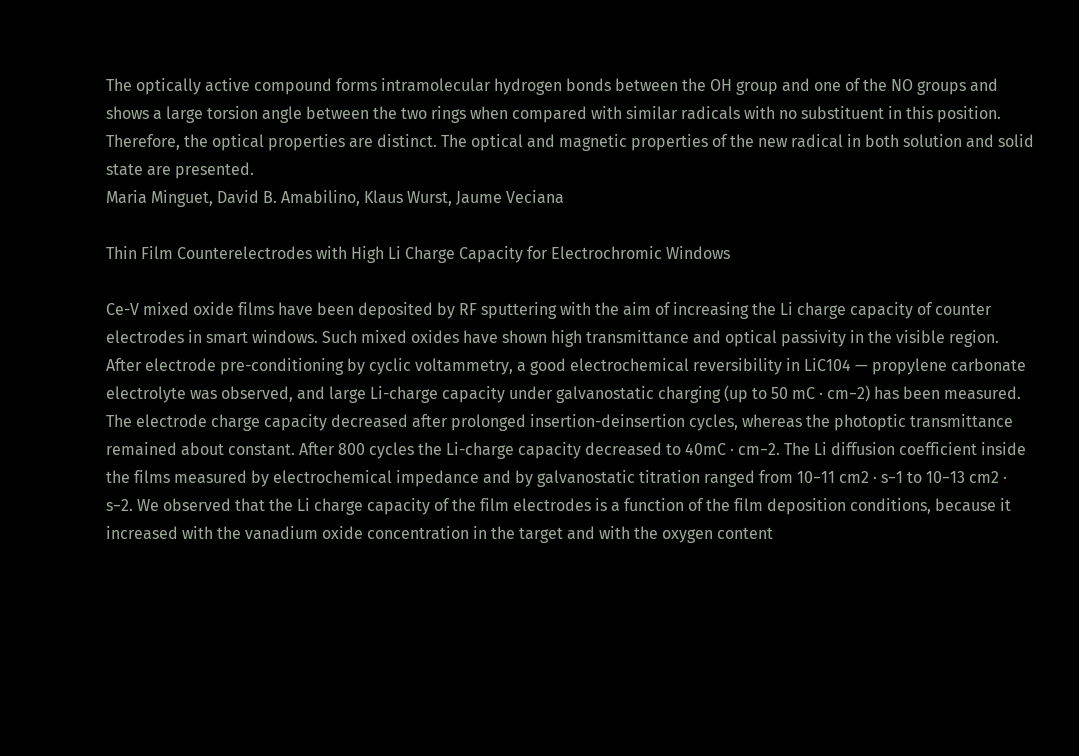The optically active compound forms intramolecular hydrogen bonds between the OH group and one of the NO groups and shows a large torsion angle between the two rings when compared with similar radicals with no substituent in this position. Therefore, the optical properties are distinct. The optical and magnetic properties of the new radical in both solution and solid state are presented.
Maria Minguet, David B. Amabilino, Klaus Wurst, Jaume Veciana

Thin Film Counterelectrodes with High Li Charge Capacity for Electrochromic Windows

Ce-V mixed oxide films have been deposited by RF sputtering with the aim of increasing the Li charge capacity of counter electrodes in smart windows. Such mixed oxides have shown high transmittance and optical passivity in the visible region. After electrode pre-conditioning by cyclic voltammetry, a good electrochemical reversibility in LiC104 — propylene carbonate electrolyte was observed, and large Li-charge capacity under galvanostatic charging (up to 50 mC · cm−2) has been measured. The electrode charge capacity decreased after prolonged insertion-deinsertion cycles, whereas the photoptic transmittance remained about constant. After 800 cycles the Li-charge capacity decreased to 40mC · cm−2. The Li diffusion coefficient inside the films measured by electrochemical impedance and by galvanostatic titration ranged from 10−11 cm2 · s−1 to 10−13 cm2 · s−2. We observed that the Li charge capacity of the film electrodes is a function of the film deposition conditions, because it increased with the vanadium oxide concentration in the target and with the oxygen content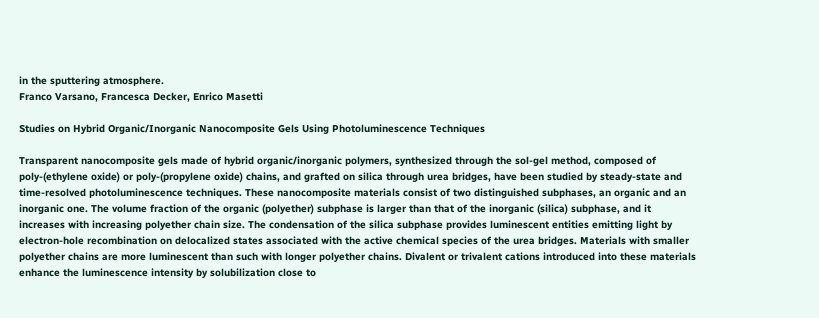in the sputtering atmosphere.
Franco Varsano, Francesca Decker, Enrico Masetti

Studies on Hybrid Organic/Inorganic Nanocomposite Gels Using Photoluminescence Techniques

Transparent nanocomposite gels made of hybrid organic/inorganic polymers, synthesized through the sol-gel method, composed of poly-(ethylene oxide) or poly-(propylene oxide) chains, and grafted on silica through urea bridges, have been studied by steady-state and time-resolved photoluminescence techniques. These nanocomposite materials consist of two distinguished subphases, an organic and an inorganic one. The volume fraction of the organic (polyether) subphase is larger than that of the inorganic (silica) subphase, and it increases with increasing polyether chain size. The condensation of the silica subphase provides luminescent entities emitting light by electron-hole recombination on delocalized states associated with the active chemical species of the urea bridges. Materials with smaller polyether chains are more luminescent than such with longer polyether chains. Divalent or trivalent cations introduced into these materials enhance the luminescence intensity by solubilization close to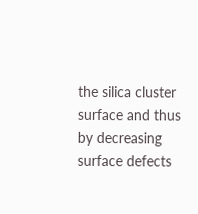the silica cluster surface and thus by decreasing surface defects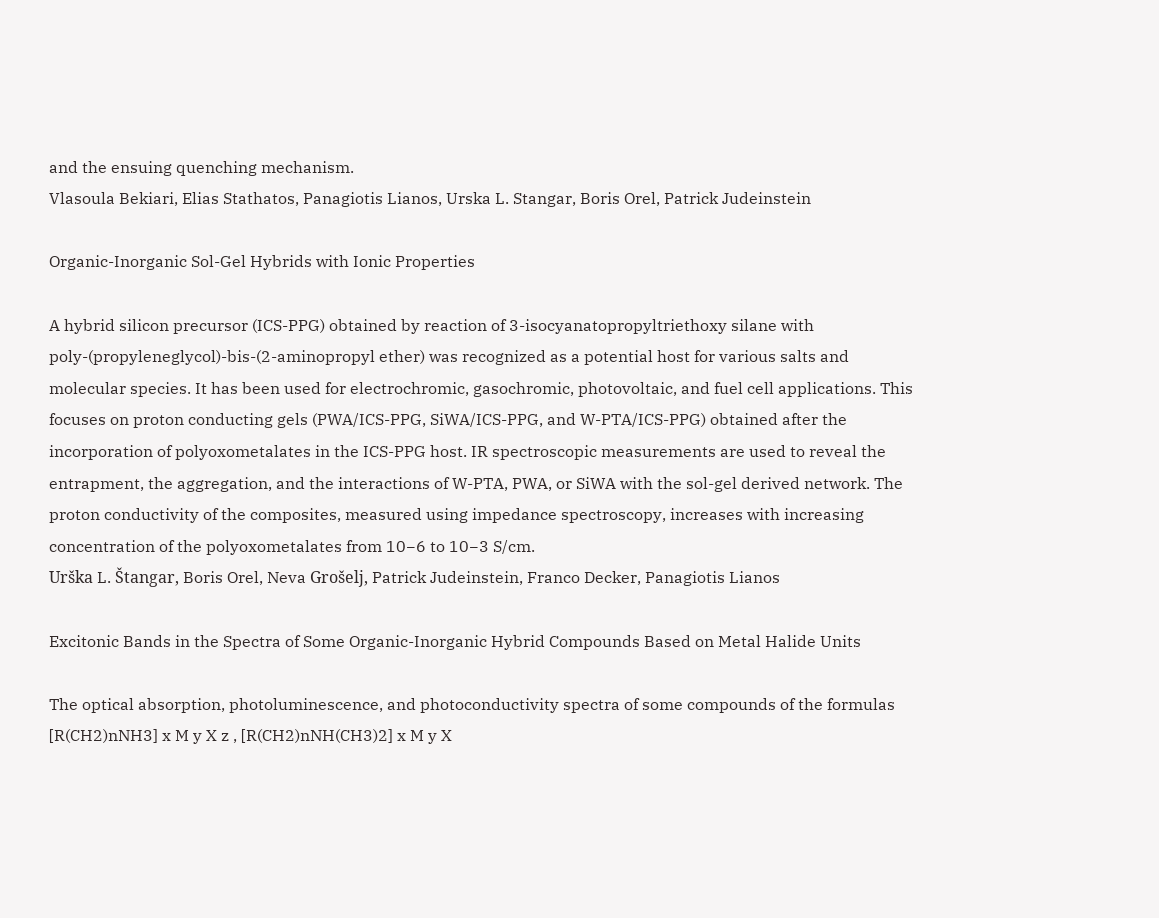and the ensuing quenching mechanism.
Vlasoula Bekiari, Elias Stathatos, Panagiotis Lianos, Urska L. Stangar, Boris Orel, Patrick Judeinstein

Organic-Inorganic Sol-Gel Hybrids with Ionic Properties

A hybrid silicon precursor (ICS-PPG) obtained by reaction of 3-isocyanatopropyltriethoxy silane with poly-(propyleneglycol)-bis-(2-aminopropyl ether) was recognized as a potential host for various salts and molecular species. It has been used for electrochromic, gasochromic, photovoltaic, and fuel cell applications. This focuses on proton conducting gels (PWA/ICS-PPG, SiWA/ICS-PPG, and W-PTA/ICS-PPG) obtained after the incorporation of polyoxometalates in the ICS-PPG host. IR spectroscopic measurements are used to reveal the entrapment, the aggregation, and the interactions of W-PTA, PWA, or SiWA with the sol-gel derived network. The proton conductivity of the composites, measured using impedance spectroscopy, increases with increasing concentration of the polyoxometalates from 10−6 to 10−3 S/cm.
Urška L. Štangar, Boris Orel, Neva Grošelj, Patrick Judeinstein, Franco Decker, Panagiotis Lianos

Excitonic Bands in the Spectra of Some Organic-Inorganic Hybrid Compounds Based on Metal Halide Units

The optical absorption, photoluminescence, and photoconductivity spectra of some compounds of the formulas [R(CH2)nNH3] x M y X z , [R(CH2)nNH(CH3)2] x M y X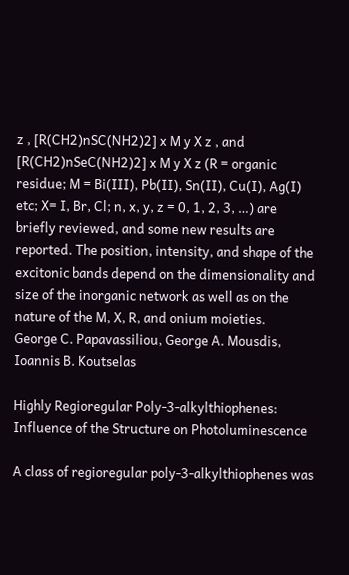z , [R(CH2)nSC(NH2)2] x M y X z , and [R(CH2)nSeC(NH2)2] x M y X z (R = organic residue; M = Bi(III), Pb(II), Sn(II), Cu(I), Ag(I) etc; X= I, Br, Cl; n, x, y, z = 0, 1, 2, 3, …) are briefly reviewed, and some new results are reported. The position, intensity, and shape of the excitonic bands depend on the dimensionality and size of the inorganic network as well as on the nature of the M, X, R, and onium moieties.
George C. Papavassiliou, George A. Mousdis, Ioannis B. Koutselas

Highly Regioregular Poly-3-alkylthiophenes: Influence of the Structure on Photoluminescence

A class of regioregular poly-3-alkylthiophenes was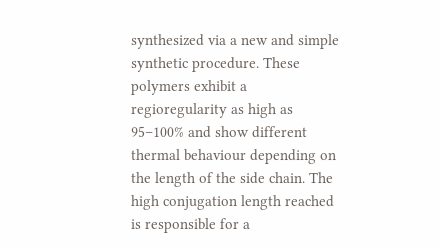synthesized via a new and simple synthetic procedure. These polymers exhibit a regioregularity as high as 95–100% and show different thermal behaviour depending on the length of the side chain. The high conjugation length reached is responsible for a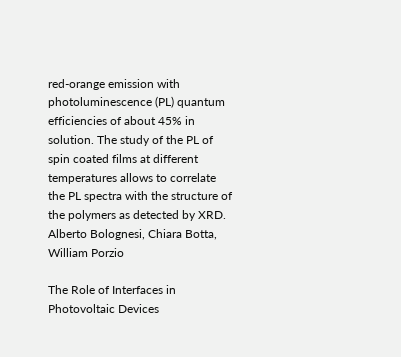red-orange emission with photoluminescence (PL) quantum efficiencies of about 45% in solution. The study of the PL of spin coated films at different temperatures allows to correlate the PL spectra with the structure of the polymers as detected by XRD.
Alberto Bolognesi, Chiara Botta, William Porzio

The Role of Interfaces in Photovoltaic Devices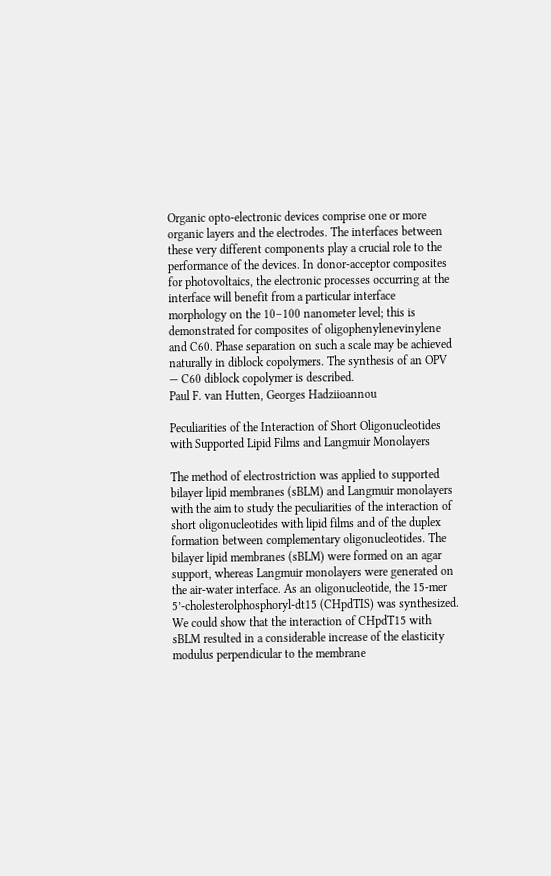Organic opto-electronic devices comprise one or more organic layers and the electrodes. The interfaces between these very different components play a crucial role to the performance of the devices. In donor-acceptor composites for photovoltaics, the electronic processes occurring at the interface will benefit from a particular interface morphology on the 10–100 nanometer level; this is demonstrated for composites of oligophenylenevinylene and C60. Phase separation on such a scale may be achieved naturally in diblock copolymers. The synthesis of an OPV — C60 diblock copolymer is described.
Paul F. van Hutten, Georges Hadziioannou

Peculiarities of the Interaction of Short Oligonucleotides with Supported Lipid Films and Langmuir Monolayers

The method of electrostriction was applied to supported bilayer lipid membranes (sBLM) and Langmuir monolayers with the aim to study the peculiarities of the interaction of short oligonucleotides with lipid films and of the duplex formation between complementary oligonucleotides. The bilayer lipid membranes (sBLM) were formed on an agar support, whereas Langmuir monolayers were generated on the air-water interface. As an oligonucleotide, the 15-mer 5’-cholesterolphosphoryl-dt15 (CHpdTIS) was synthesized. We could show that the interaction of CHpdT15 with sBLM resulted in a considerable increase of the elasticity modulus perpendicular to the membrane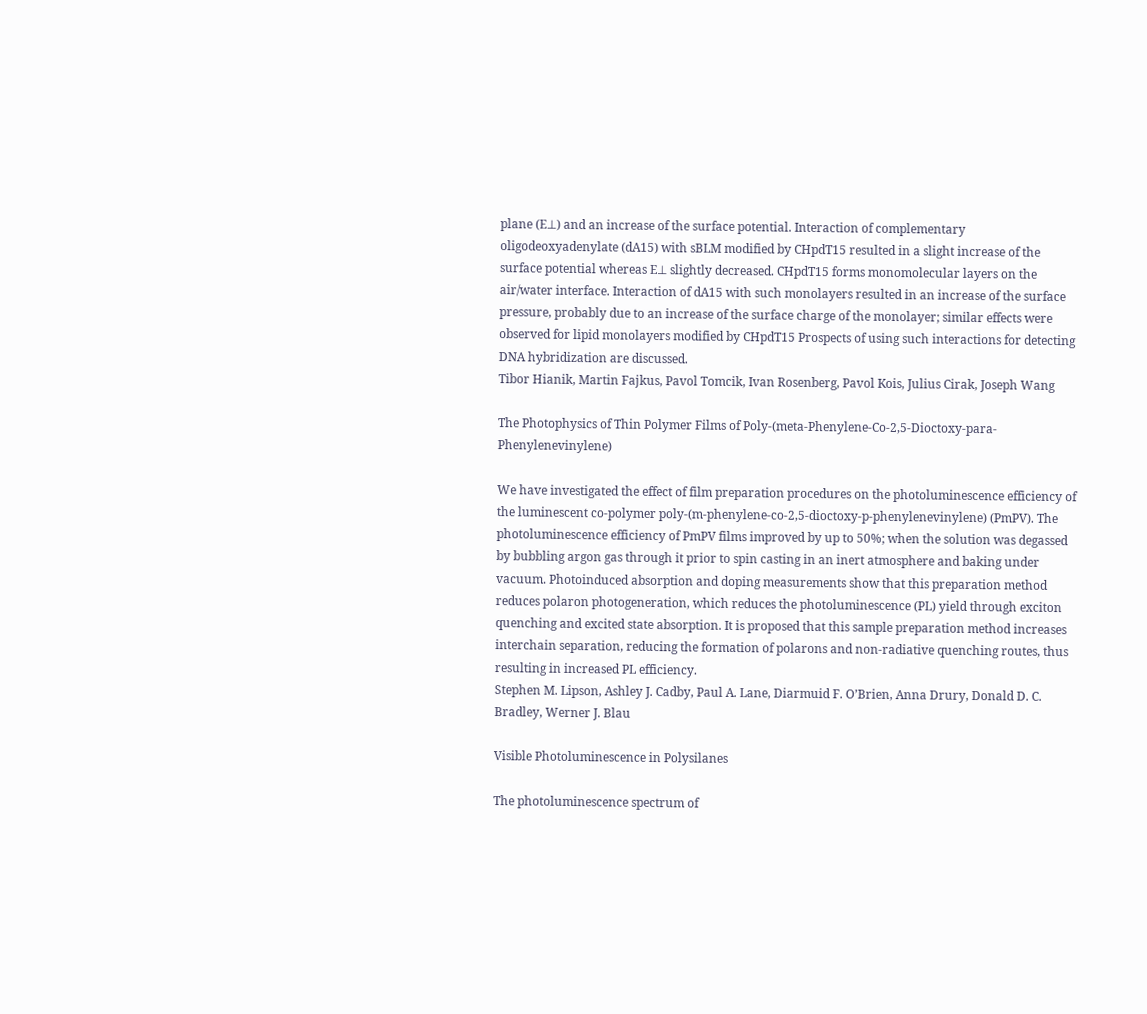plane (E⊥) and an increase of the surface potential. Interaction of complementary oligodeoxyadenylate (dA15) with sBLM modified by CHpdT15 resulted in a slight increase of the surface potential whereas E⊥ slightly decreased. CHpdT15 forms monomolecular layers on the air/water interface. Interaction of dA15 with such monolayers resulted in an increase of the surface pressure, probably due to an increase of the surface charge of the monolayer; similar effects were observed for lipid monolayers modified by CHpdT15 Prospects of using such interactions for detecting DNA hybridization are discussed.
Tibor Hianik, Martin Fajkus, Pavol Tomcik, Ivan Rosenberg, Pavol Kois, Julius Cirak, Joseph Wang

The Photophysics of Thin Polymer Films of Poly-(meta-Phenylene-Co-2,5-Dioctoxy-para-Phenylenevinylene)

We have investigated the effect of film preparation procedures on the photoluminescence efficiency of the luminescent co-polymer poly-(m-phenylene-co-2,5-dioctoxy-p-phenylenevinylene) (PmPV). The photoluminescence efficiency of PmPV films improved by up to 50%; when the solution was degassed by bubbling argon gas through it prior to spin casting in an inert atmosphere and baking under vacuum. Photoinduced absorption and doping measurements show that this preparation method reduces polaron photogeneration, which reduces the photoluminescence (PL) yield through exciton quenching and excited state absorption. It is proposed that this sample preparation method increases interchain separation, reducing the formation of polarons and non-radiative quenching routes, thus resulting in increased PL efficiency.
Stephen M. Lipson, Ashley J. Cadby, Paul A. Lane, Diarmuid F. O’Brien, Anna Drury, Donald D. C. Bradley, Werner J. Blau

Visible Photoluminescence in Polysilanes

The photoluminescence spectrum of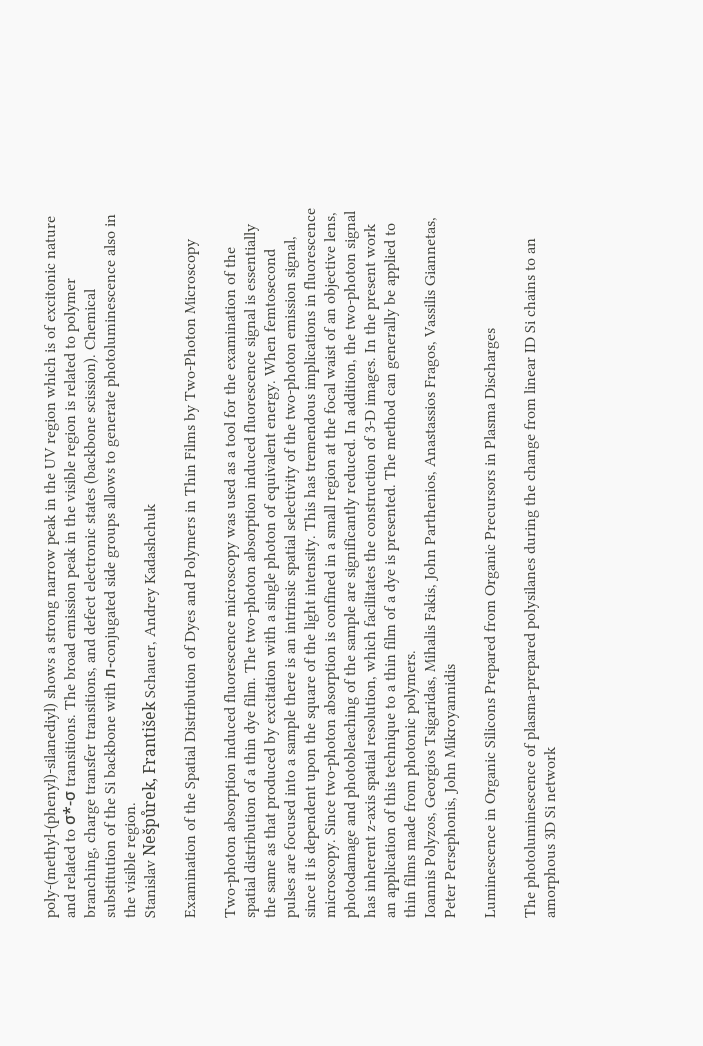poly-(methyl-(phenyl)-silanediyl) shows a strong narrow peak in the UV region which is of excitonic nature and related to σ*-σ transitions. The broad emission peak in the visible region is related to polymer branching, charge transfer transitions, and defect electronic states (backbone scission). Chemical substitution of the Si backbone with л-conjugated side groups allows to generate photoluminescence also in the visible region.
Stanislav Nešpůrek, František Schauer, Andrey Kadashchuk

Examination of the Spatial Distribution of Dyes and Polymers in Thin Films by Two-Photon Microscopy

Two-photon absorption induced fluorescence microscopy was used as a tool for the examination of the spatial distribution of a thin dye film. The two-photon absorption induced fluorescence signal is essentially the same as that produced by excitation with a single photon of equivalent energy. When femtosecond pulses are focused into a sample there is an intrinsic spatial selectivity of the two-photon emission signal, since it is dependent upon the square of the light intensity. This has tremendous implications in fluorescence microscopy. Since two-photon absorption is confined in a small region at the focal waist of an objective lens, photodamage and photobleaching of the sample are significantly reduced. In addition, the two-photon signal has inherent z-axis spatial resolution, which facilitates the construction of 3-D images. In the present work an application of this technique to a thin film of a dye is presented. The method can generally be applied to thin films made from photonic polymers.
Ioannis Polyzos, Georgios Tsigaridas, Mihalis Fakis, John Parthenios, Anastassios Fragos, Vassilis Giannetas, Peter Persephonis, John Mikroyannidis

Luminescence in Organic Silicons Prepared from Organic Precursors in Plasma Discharges

The photoluminescence of plasma-prepared polysilanes during the change from linear ID Si chains to an amorphous 3D Si network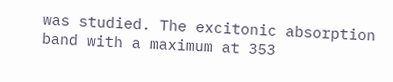was studied. The excitonic absorption band with a maximum at 353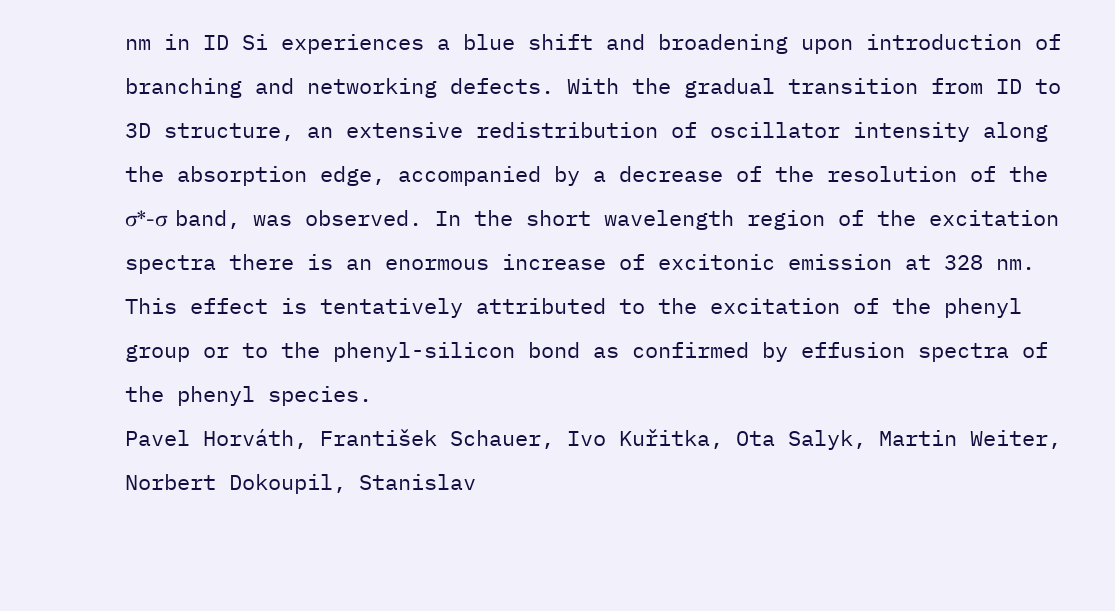nm in ID Si experiences a blue shift and broadening upon introduction of branching and networking defects. With the gradual transition from ID to 3D structure, an extensive redistribution of oscillator intensity along the absorption edge, accompanied by a decrease of the resolution of the σ*-σ band, was observed. In the short wavelength region of the excitation spectra there is an enormous increase of excitonic emission at 328 nm. This effect is tentatively attributed to the excitation of the phenyl group or to the phenyl-silicon bond as confirmed by effusion spectra of the phenyl species.
Pavel Horváth, František Schauer, Ivo Kuřitka, Ota Salyk, Martin Weiter, Norbert Dokoupil, Stanislav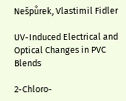Nešpůrek, Vlastimil Fidler

UV-Induced Electrical and Optical Changes in PVC Blends

2-Chloro-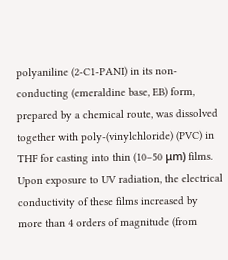polyaniline (2-C1-PANI) in its non-conducting (emeraldine base, EB) form, prepared by a chemical route, was dissolved together with poly-(vinylchloride) (PVC) in THF for casting into thin (10–50 μm) films. Upon exposure to UV radiation, the electrical conductivity of these films increased by more than 4 orders of magnitude (from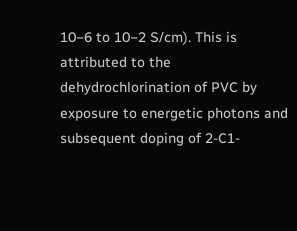10−6 to 10−2 S/cm). This is attributed to the dehydrochlorination of PVC by exposure to energetic photons and subsequent doping of 2-C1-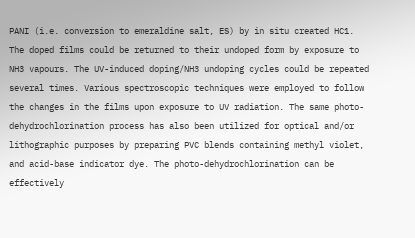PANI (i.e. conversion to emeraldine salt, ES) by in situ created HC1. The doped films could be returned to their undoped form by exposure to NH3 vapours. The UV-induced doping/NH3 undoping cycles could be repeated several times. Various spectroscopic techniques were employed to follow the changes in the films upon exposure to UV radiation. The same photo-dehydrochlorination process has also been utilized for optical and/or lithographic purposes by preparing PVC blends containing methyl violet, and acid-base indicator dye. The photo-dehydrochlorination can be effectively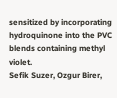sensitized by incorporating hydroquinone into the PVC blends containing methyl violet.
Sefik Suzer, Ozgur Birer,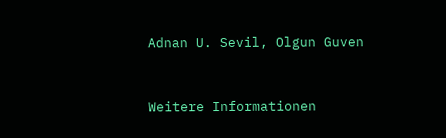Adnan U. Sevil, Olgun Guven


Weitere Informationen